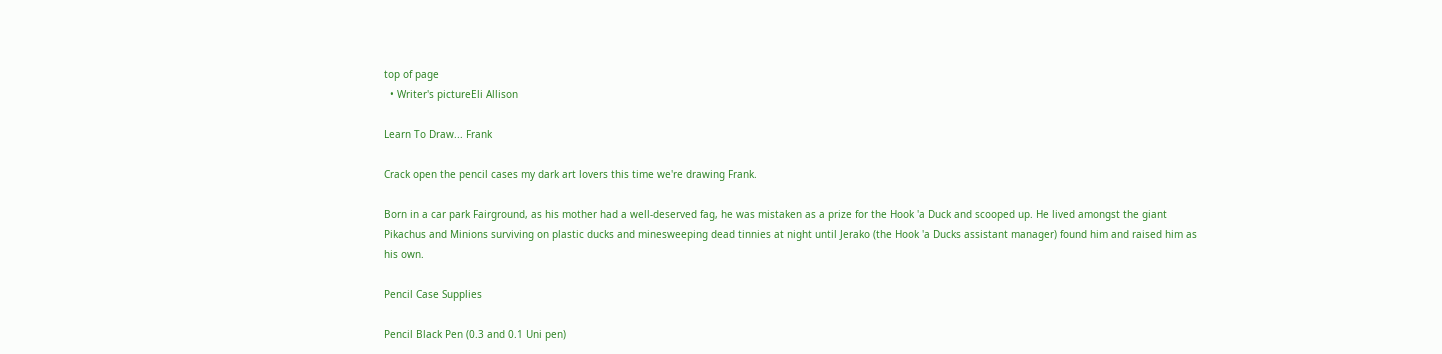top of page
  • Writer's pictureEli Allison

Learn To Draw... Frank

Crack open the pencil cases my dark art lovers this time we're drawing Frank.

Born in a car park Fairground, as his mother had a well-deserved fag, he was mistaken as a prize for the Hook 'a Duck and scooped up. He lived amongst the giant Pikachus and Minions surviving on plastic ducks and minesweeping dead tinnies at night until Jerako (the Hook 'a Ducks assistant manager) found him and raised him as his own.

Pencil Case Supplies

Pencil Black Pen (0.3 and 0.1 Uni pen)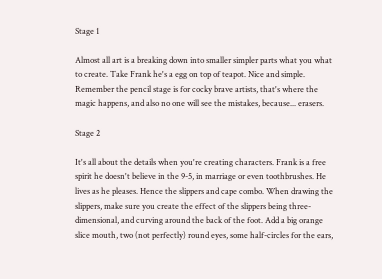Stage 1

Almost all art is a breaking down into smaller simpler parts what you what to create. Take Frank he's a egg on top of teapot. Nice and simple. Remember the pencil stage is for cocky brave artists, that's where the magic happens, and also no one will see the mistakes, because... erasers.

Stage 2

It's all about the details when you're creating characters. Frank is a free spirit he doesn't believe in the 9-5, in marriage or even toothbrushes. He lives as he pleases. Hence the slippers and cape combo. When drawing the slippers, make sure you create the effect of the slippers being three-dimensional, and curving around the back of the foot. Add a big orange slice mouth, two (not perfectly) round eyes, some half-circles for the ears,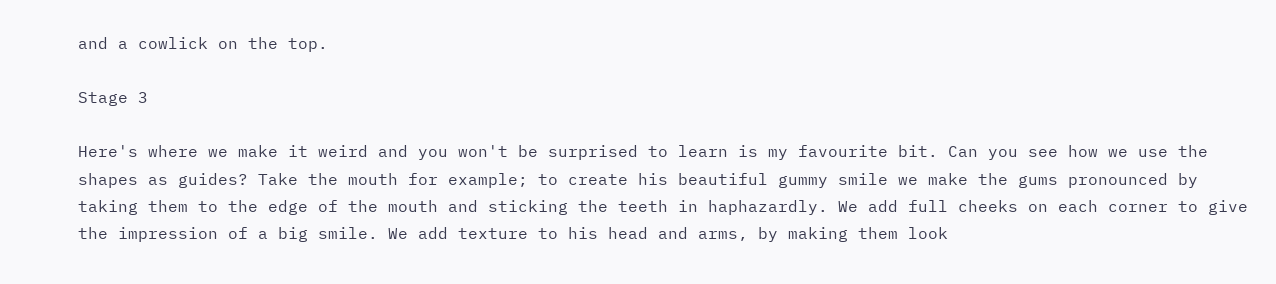and a cowlick on the top.

Stage 3

Here's where we make it weird and you won't be surprised to learn is my favourite bit. Can you see how we use the shapes as guides? Take the mouth for example; to create his beautiful gummy smile we make the gums pronounced by taking them to the edge of the mouth and sticking the teeth in haphazardly. We add full cheeks on each corner to give the impression of a big smile. We add texture to his head and arms, by making them look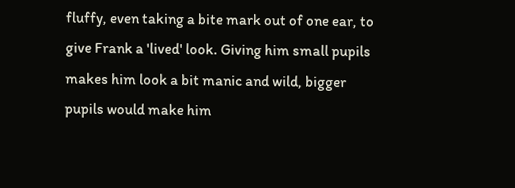fluffy, even taking a bite mark out of one ear, to give Frank a 'lived' look. Giving him small pupils makes him look a bit manic and wild, bigger pupils would make him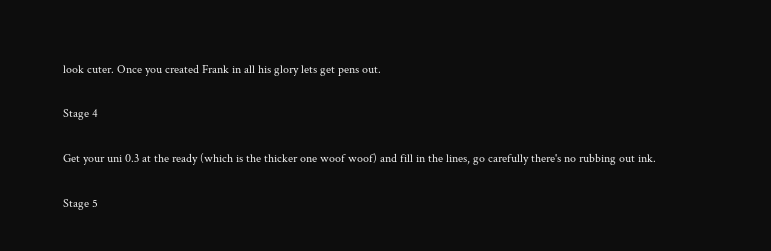look cuter. Once you created Frank in all his glory lets get pens out.

Stage 4

Get your uni 0.3 at the ready (which is the thicker one woof woof) and fill in the lines, go carefully there's no rubbing out ink.

Stage 5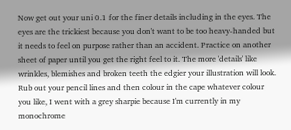Now get out your uni 0.1 for the finer details including in the eyes. The eyes are the trickiest because you don't want to be too heavy-handed but it needs to feel on purpose rather than an accident. Practice on another sheet of paper until you get the right feel to it. The more 'details' like wrinkles, blemishes and broken teeth the edgier your illustration will look. Rub out your pencil lines and then colour in the cape whatever colour you like, I went with a grey sharpie because I'm currently in my monochrome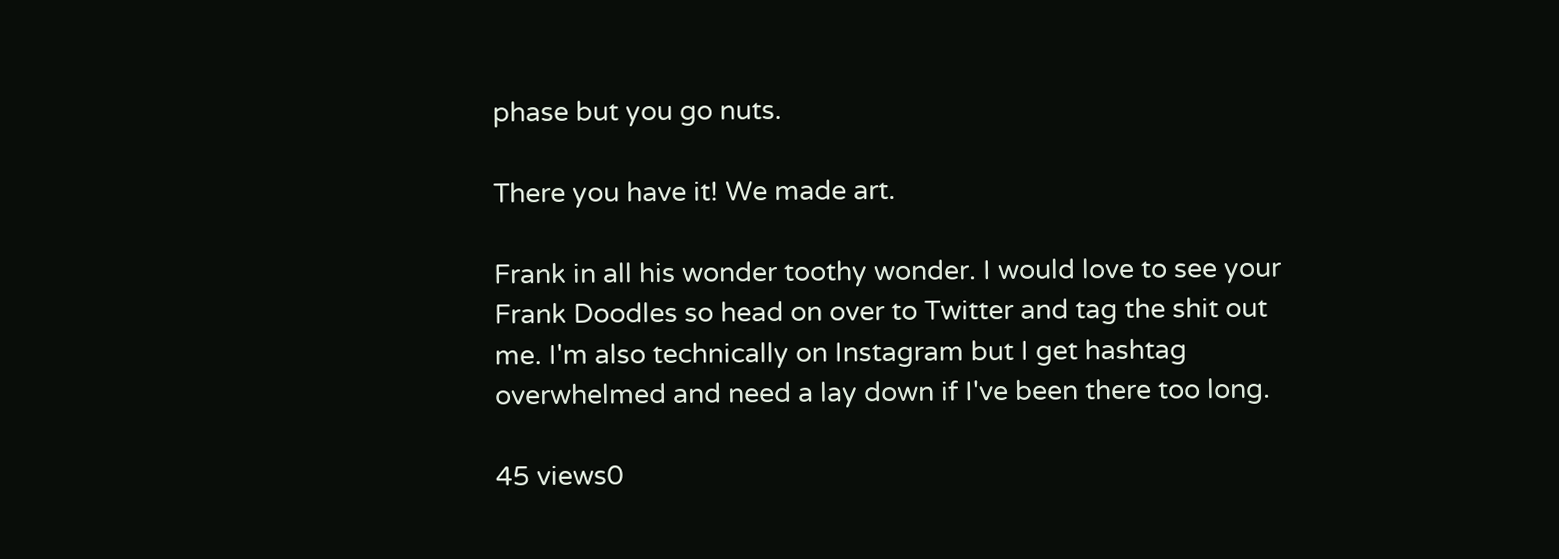phase but you go nuts.

There you have it! We made art.

Frank in all his wonder toothy wonder. I would love to see your Frank Doodles so head on over to Twitter and tag the shit out me. I'm also technically on Instagram but I get hashtag overwhelmed and need a lay down if I've been there too long.

45 views0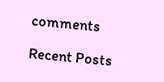comments

Recent Posts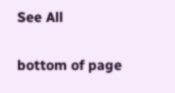See All


bottom of page